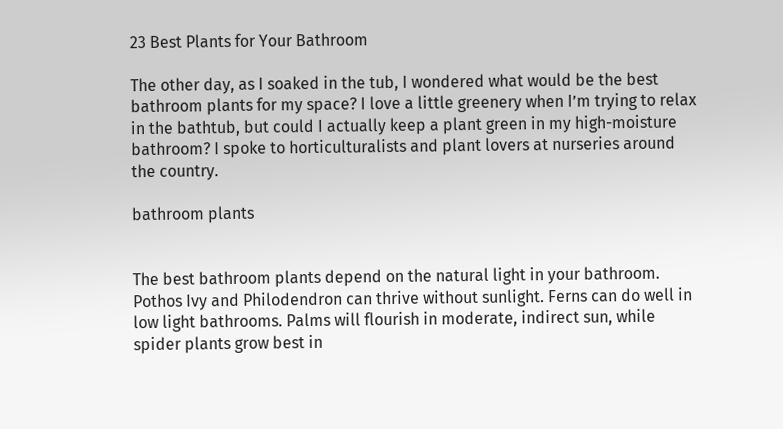23 Best Plants for Your Bathroom

The other day, as I soaked in the tub, I wondered what would be the best bathroom plants for my space? I love a little greenery when I’m trying to relax in the bathtub, but could I actually keep a plant green in my high-moisture bathroom? I spoke to horticulturalists and plant lovers at nurseries around the country.

bathroom plants


The best bathroom plants depend on the natural light in your bathroom. Pothos Ivy and Philodendron can thrive without sunlight. Ferns can do well in low light bathrooms. Palms will flourish in moderate, indirect sun, while spider plants grow best in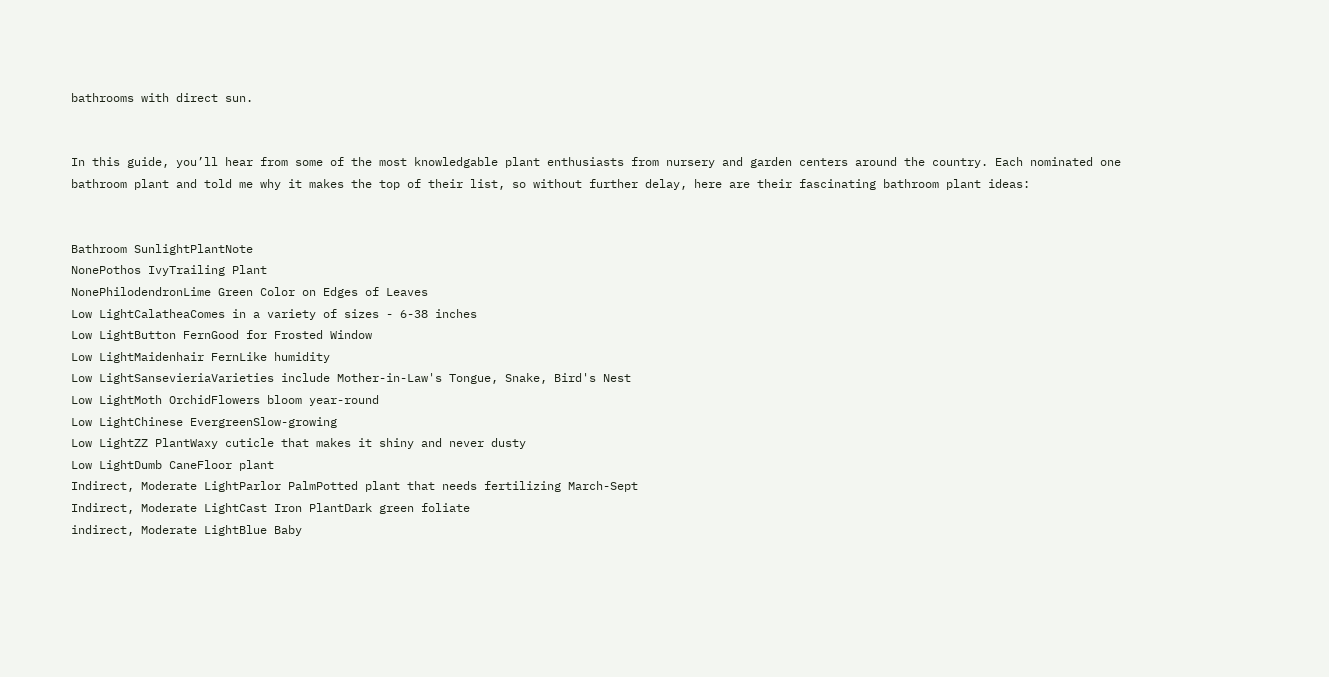bathrooms with direct sun.


In this guide, you’ll hear from some of the most knowledgable plant enthusiasts from nursery and garden centers around the country. Each nominated one bathroom plant and told me why it makes the top of their list, so without further delay, here are their fascinating bathroom plant ideas:


Bathroom SunlightPlantNote
NonePothos IvyTrailing Plant
NonePhilodendronLime Green Color on Edges of Leaves
Low LightCalatheaComes in a variety of sizes - 6-38 inches
Low LightButton FernGood for Frosted Window
Low LightMaidenhair FernLike humidity
Low LightSansevieriaVarieties include Mother-in-Law's Tongue, Snake, Bird's Nest
Low LightMoth OrchidFlowers bloom year-round
Low LightChinese EvergreenSlow-growing
Low LightZZ PlantWaxy cuticle that makes it shiny and never dusty
Low LightDumb CaneFloor plant
Indirect, Moderate LightParlor PalmPotted plant that needs fertilizing March-Sept
Indirect, Moderate LightCast Iron PlantDark green foliate
indirect, Moderate LightBlue Baby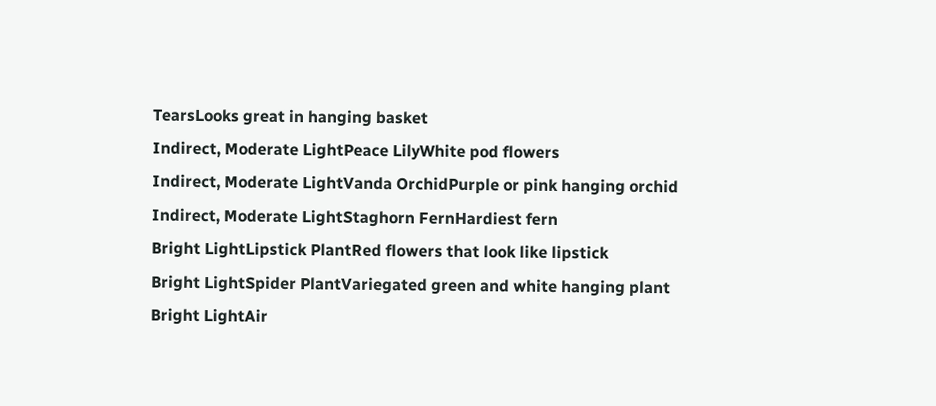TearsLooks great in hanging basket
Indirect, Moderate LightPeace LilyWhite pod flowers
Indirect, Moderate LightVanda OrchidPurple or pink hanging orchid
Indirect, Moderate LightStaghorn FernHardiest fern
Bright LightLipstick PlantRed flowers that look like lipstick
Bright LightSpider PlantVariegated green and white hanging plant
Bright LightAir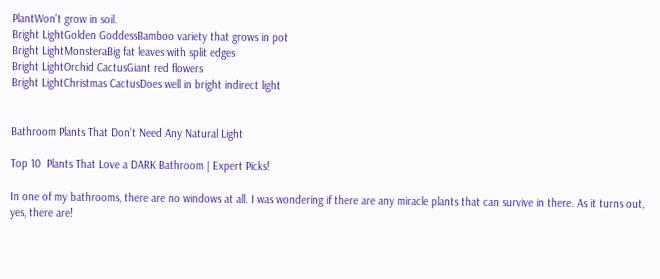PlantWon't grow in soil.
Bright LightGolden GoddessBamboo variety that grows in pot
Bright LightMonsteraBig fat leaves with split edges
Bright LightOrchid CactusGiant red flowers
Bright LightChristmas CactusDoes well in bright indirect light


Bathroom Plants That Don’t Need Any Natural Light

Top 10  Plants That Love a DARK Bathroom | Expert Picks!

In one of my bathrooms, there are no windows at all. I was wondering if there are any miracle plants that can survive in there. As it turns out, yes, there are!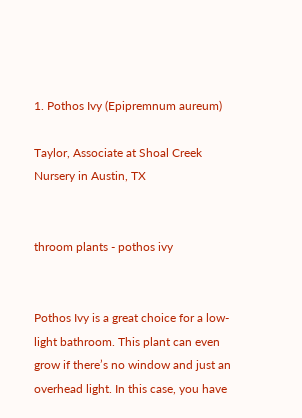1. Pothos Ivy (Epipremnum aureum)

Taylor, Associate at Shoal Creek Nursery in Austin, TX


throom plants - pothos ivy


Pothos Ivy is a great choice for a low-light bathroom. This plant can even grow if there’s no window and just an overhead light. In this case, you have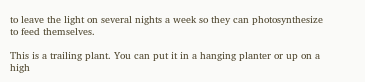to leave the light on several nights a week so they can photosynthesize to feed themselves.

This is a trailing plant. You can put it in a hanging planter or up on a high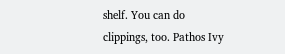shelf. You can do clippings, too. Pathos Ivy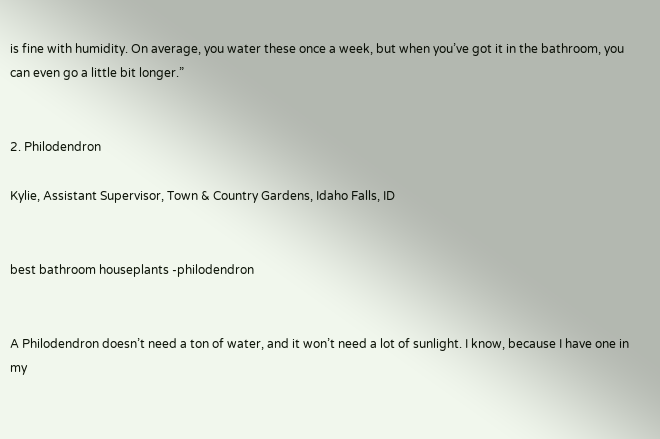is fine with humidity. On average, you water these once a week, but when you’ve got it in the bathroom, you can even go a little bit longer.”


2. Philodendron

Kylie, Assistant Supervisor, Town & Country Gardens, Idaho Falls, ID


best bathroom houseplants -philodendron


A Philodendron doesn’t need a ton of water, and it won’t need a lot of sunlight. I know, because I have one in my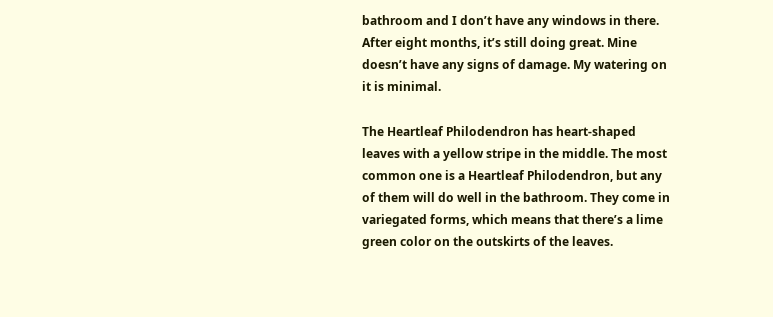bathroom and I don’t have any windows in there. After eight months, it’s still doing great. Mine doesn’t have any signs of damage. My watering on it is minimal.

The Heartleaf Philodendron has heart-shaped leaves with a yellow stripe in the middle. The most common one is a Heartleaf Philodendron, but any of them will do well in the bathroom. They come in variegated forms, which means that there’s a lime green color on the outskirts of the leaves.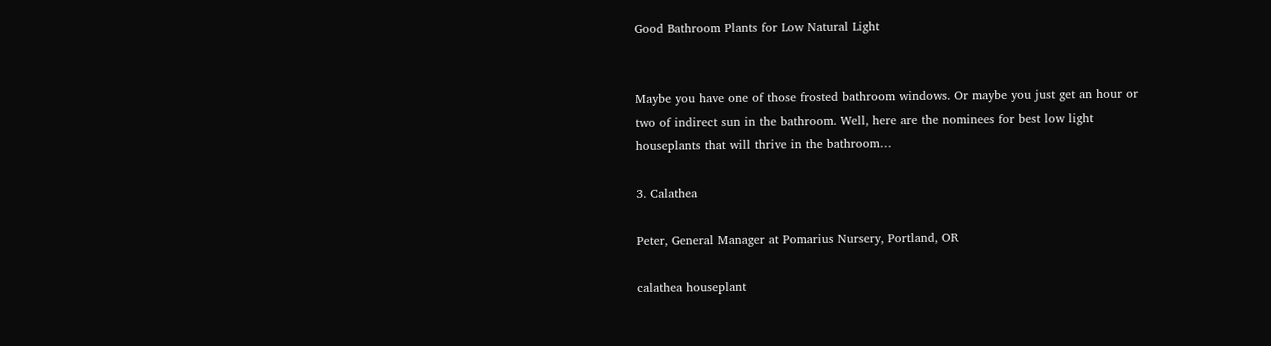Good Bathroom Plants for Low Natural Light


Maybe you have one of those frosted bathroom windows. Or maybe you just get an hour or two of indirect sun in the bathroom. Well, here are the nominees for best low light houseplants that will thrive in the bathroom…

3. Calathea

Peter, General Manager at Pomarius Nursery, Portland, OR

calathea houseplant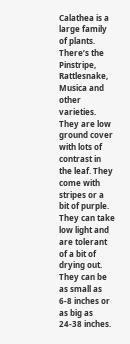Calathea is a large family of plants. There’s the Pinstripe, Rattlesnake, Musica and other varieties. They are low ground cover with lots of contrast in the leaf. They come with stripes or a bit of purple. They can take low light and are tolerant of a bit of drying out. They can be as small as 6-8 inches or as big as 24-38 inches.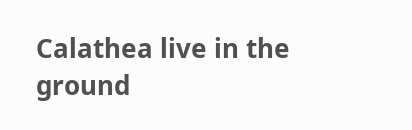Calathea live in the ground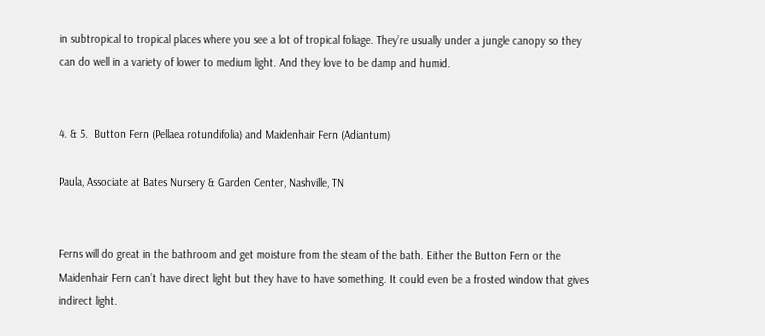in subtropical to tropical places where you see a lot of tropical foliage. They’re usually under a jungle canopy so they can do well in a variety of lower to medium light. And they love to be damp and humid.


4. & 5.  Button Fern (Pellaea rotundifolia) and Maidenhair Fern (Adiantum)

Paula, Associate at Bates Nursery & Garden Center, Nashville, TN


Ferns will do great in the bathroom and get moisture from the steam of the bath. Either the Button Fern or the Maidenhair Fern can’t have direct light but they have to have something. It could even be a frosted window that gives indirect light.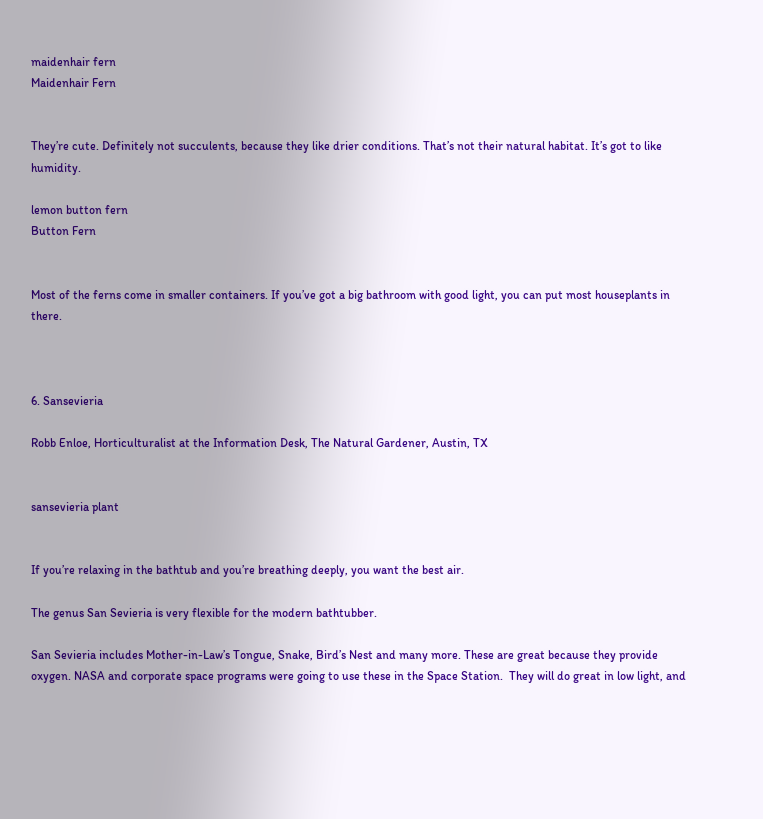maidenhair fern
Maidenhair Fern


They’re cute. Definitely not succulents, because they like drier conditions. That’s not their natural habitat. It’s got to like humidity.

lemon button fern
Button Fern


Most of the ferns come in smaller containers. If you’ve got a big bathroom with good light, you can put most houseplants in there.



6. Sansevieria

Robb Enloe, Horticulturalist at the Information Desk, The Natural Gardener, Austin, TX


sansevieria plant


If you’re relaxing in the bathtub and you’re breathing deeply, you want the best air.

The genus San Sevieria is very flexible for the modern bathtubber.

San Sevieria includes Mother-in-Law’s Tongue, Snake, Bird’s Nest and many more. These are great because they provide oxygen. NASA and corporate space programs were going to use these in the Space Station.  They will do great in low light, and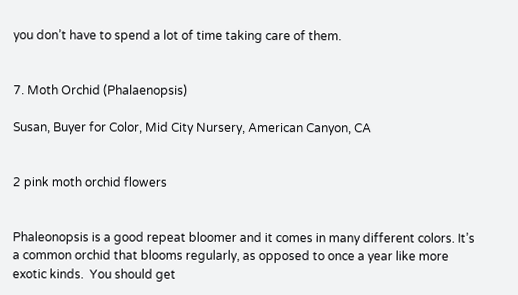you don’t have to spend a lot of time taking care of them.


7. Moth Orchid (Phalaenopsis)

Susan, Buyer for Color, Mid City Nursery, American Canyon, CA


2 pink moth orchid flowers


Phaleonopsis is a good repeat bloomer and it comes in many different colors. It’s a common orchid that blooms regularly, as opposed to once a year like more exotic kinds.  You should get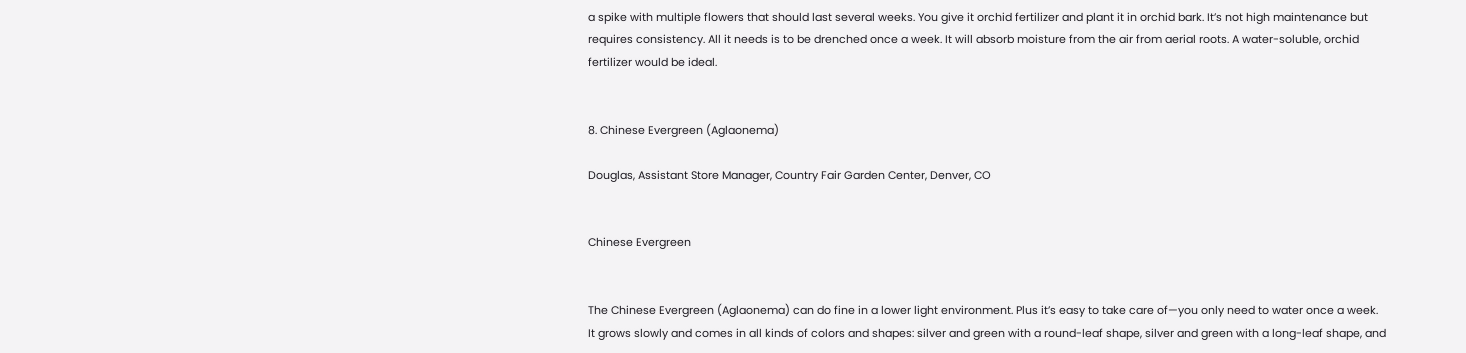a spike with multiple flowers that should last several weeks. You give it orchid fertilizer and plant it in orchid bark. It’s not high maintenance but requires consistency. All it needs is to be drenched once a week. It will absorb moisture from the air from aerial roots. A water-soluble, orchid fertilizer would be ideal.


8. Chinese Evergreen (Aglaonema)

Douglas, Assistant Store Manager, Country Fair Garden Center, Denver, CO


Chinese Evergreen


The Chinese Evergreen (Aglaonema) can do fine in a lower light environment. Plus it’s easy to take care of—you only need to water once a week. It grows slowly and comes in all kinds of colors and shapes: silver and green with a round-leaf shape, silver and green with a long-leaf shape, and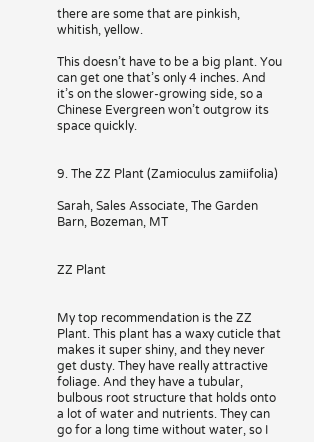there are some that are pinkish, whitish, yellow.

This doesn’t have to be a big plant. You can get one that’s only 4 inches. And it’s on the slower-growing side, so a Chinese Evergreen won’t outgrow its space quickly.


9. The ZZ Plant (Zamioculus zamiifolia)

Sarah, Sales Associate, The Garden Barn, Bozeman, MT


ZZ Plant


My top recommendation is the ZZ Plant. This plant has a waxy cuticle that makes it super shiny, and they never get dusty. They have really attractive foliage. And they have a tubular, bulbous root structure that holds onto a lot of water and nutrients. They can go for a long time without water, so I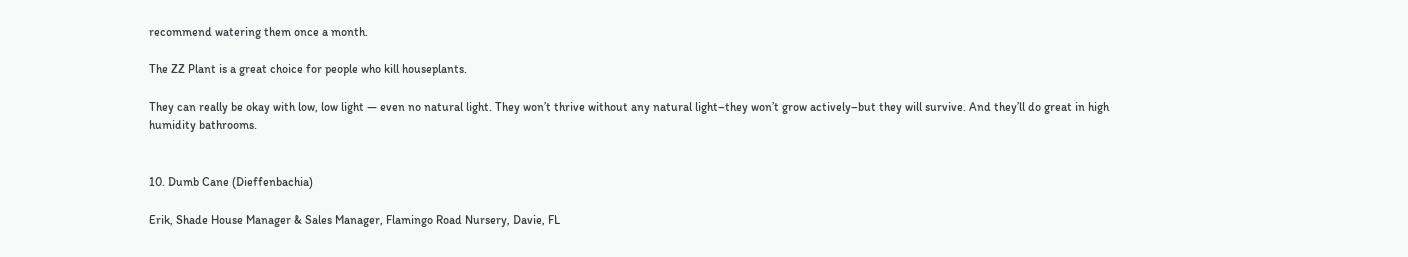recommend watering them once a month.

The ZZ Plant is a great choice for people who kill houseplants.

They can really be okay with low, low light — even no natural light. They won’t thrive without any natural light–they won’t grow actively–but they will survive. And they’ll do great in high humidity bathrooms.


10. Dumb Cane (Dieffenbachia)

Erik, Shade House Manager & Sales Manager, Flamingo Road Nursery, Davie, FL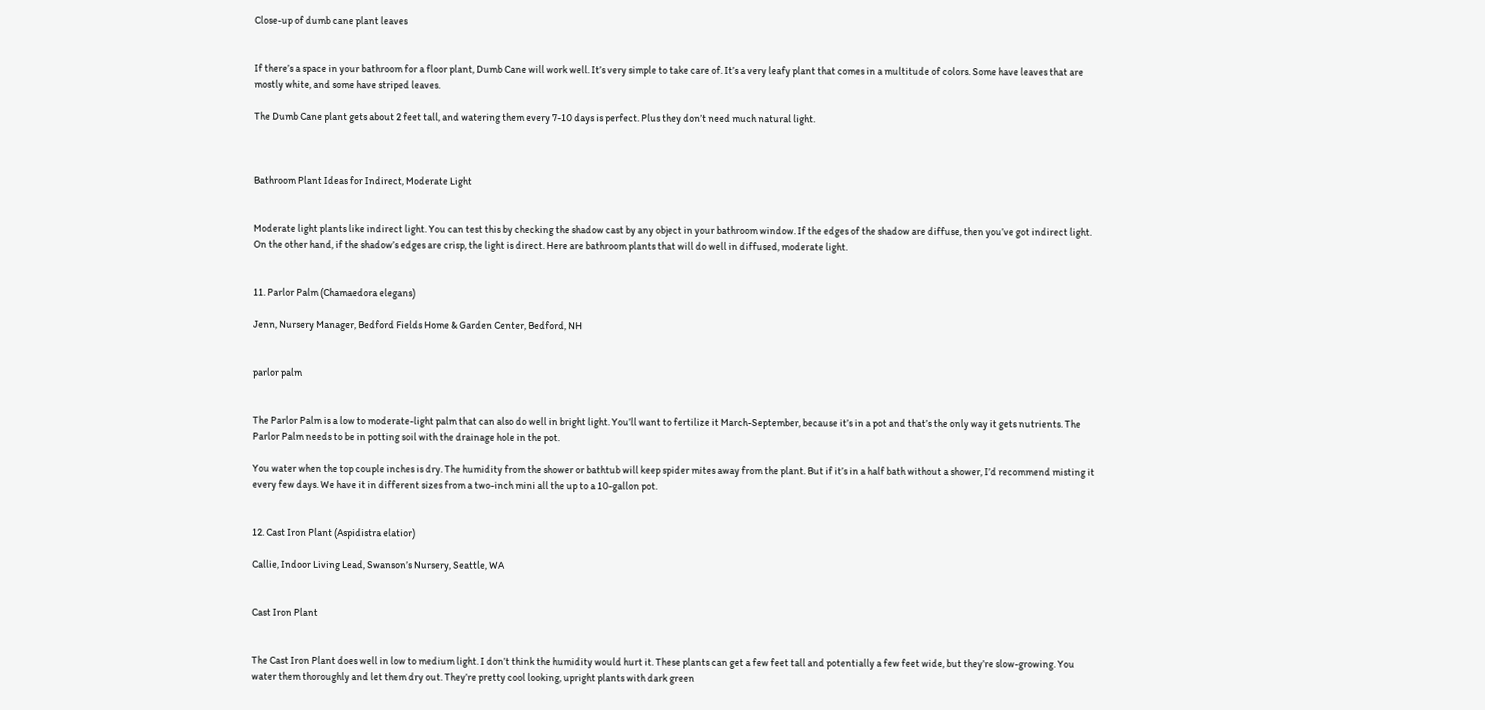Close-up of dumb cane plant leaves


If there’s a space in your bathroom for a floor plant, Dumb Cane will work well. It’s very simple to take care of. It’s a very leafy plant that comes in a multitude of colors. Some have leaves that are mostly white, and some have striped leaves.

The Dumb Cane plant gets about 2 feet tall, and watering them every 7-10 days is perfect. Plus they don’t need much natural light.



Bathroom Plant Ideas for Indirect, Moderate Light


Moderate light plants like indirect light. You can test this by checking the shadow cast by any object in your bathroom window. If the edges of the shadow are diffuse, then you’ve got indirect light. On the other hand, if the shadow’s edges are crisp, the light is direct. Here are bathroom plants that will do well in diffused, moderate light.


11. Parlor Palm (Chamaedora elegans)

Jenn, Nursery Manager, Bedford Fields Home & Garden Center, Bedford, NH


parlor palm


The Parlor Palm is a low to moderate-light palm that can also do well in bright light. You’ll want to fertilize it March-September, because it’s in a pot and that’s the only way it gets nutrients. The Parlor Palm needs to be in potting soil with the drainage hole in the pot.

You water when the top couple inches is dry. The humidity from the shower or bathtub will keep spider mites away from the plant. But if it’s in a half bath without a shower, I’d recommend misting it every few days. We have it in different sizes from a two-inch mini all the up to a 10-gallon pot.


12. Cast Iron Plant (Aspidistra elatior)

Callie, Indoor Living Lead, Swanson’s Nursery, Seattle, WA


Cast Iron Plant


The Cast Iron Plant does well in low to medium light. I don’t think the humidity would hurt it. These plants can get a few feet tall and potentially a few feet wide, but they’re slow-growing. You water them thoroughly and let them dry out. They’re pretty cool looking, upright plants with dark green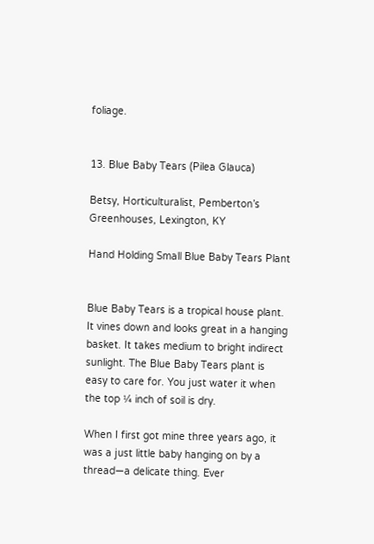foliage.


13. Blue Baby Tears (Pilea Glauca)

Betsy, Horticulturalist, Pemberton’s Greenhouses, Lexington, KY

Hand Holding Small Blue Baby Tears Plant


Blue Baby Tears is a tropical house plant. It vines down and looks great in a hanging basket. It takes medium to bright indirect sunlight. The Blue Baby Tears plant is easy to care for. You just water it when the top ¼ inch of soil is dry.

When I first got mine three years ago, it was a just little baby hanging on by a thread—a delicate thing. Ever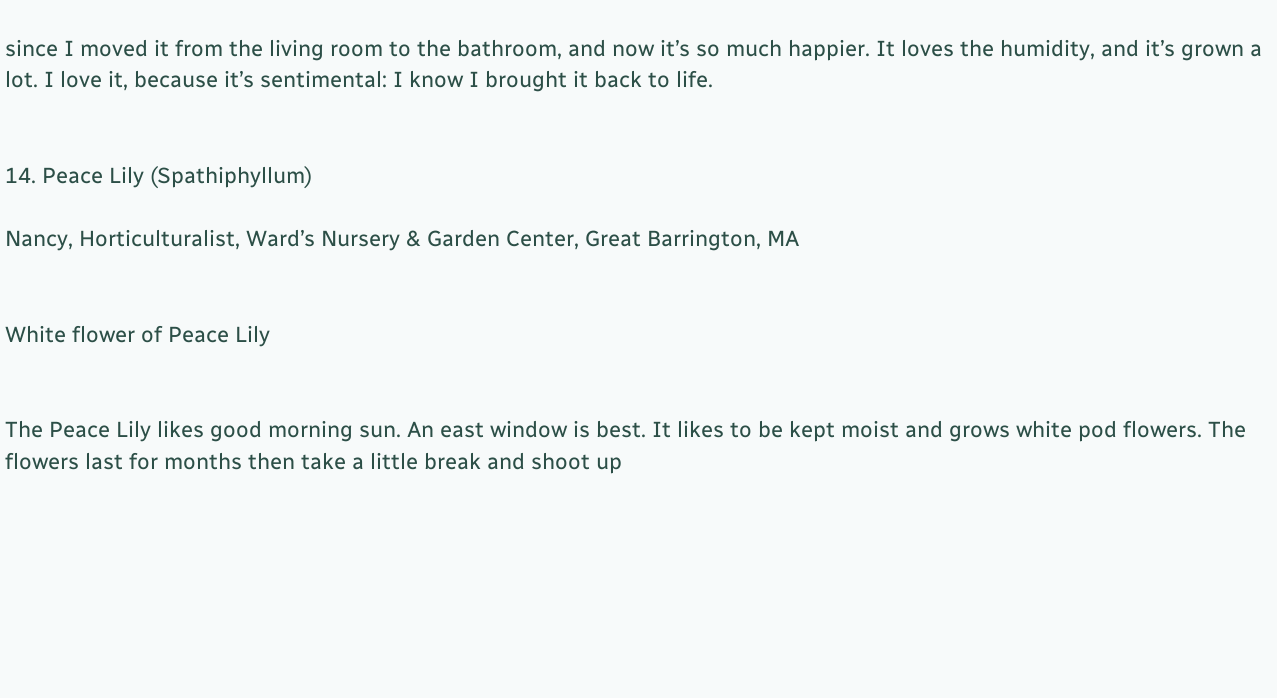since I moved it from the living room to the bathroom, and now it’s so much happier. It loves the humidity, and it’s grown a lot. I love it, because it’s sentimental: I know I brought it back to life.


14. Peace Lily (Spathiphyllum)

Nancy, Horticulturalist, Ward’s Nursery & Garden Center, Great Barrington, MA


White flower of Peace Lily


The Peace Lily likes good morning sun. An east window is best. It likes to be kept moist and grows white pod flowers. The flowers last for months then take a little break and shoot up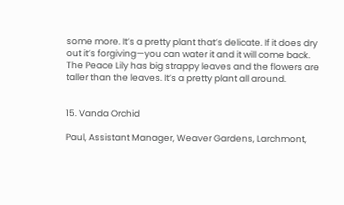some more. It’s a pretty plant that’s delicate. If it does dry out it’s forgiving—you can water it and it will come back. The Peace Lily has big strappy leaves and the flowers are taller than the leaves. It’s a pretty plant all around.


15. Vanda Orchid

Paul, Assistant Manager, Weaver Gardens, Larchmont,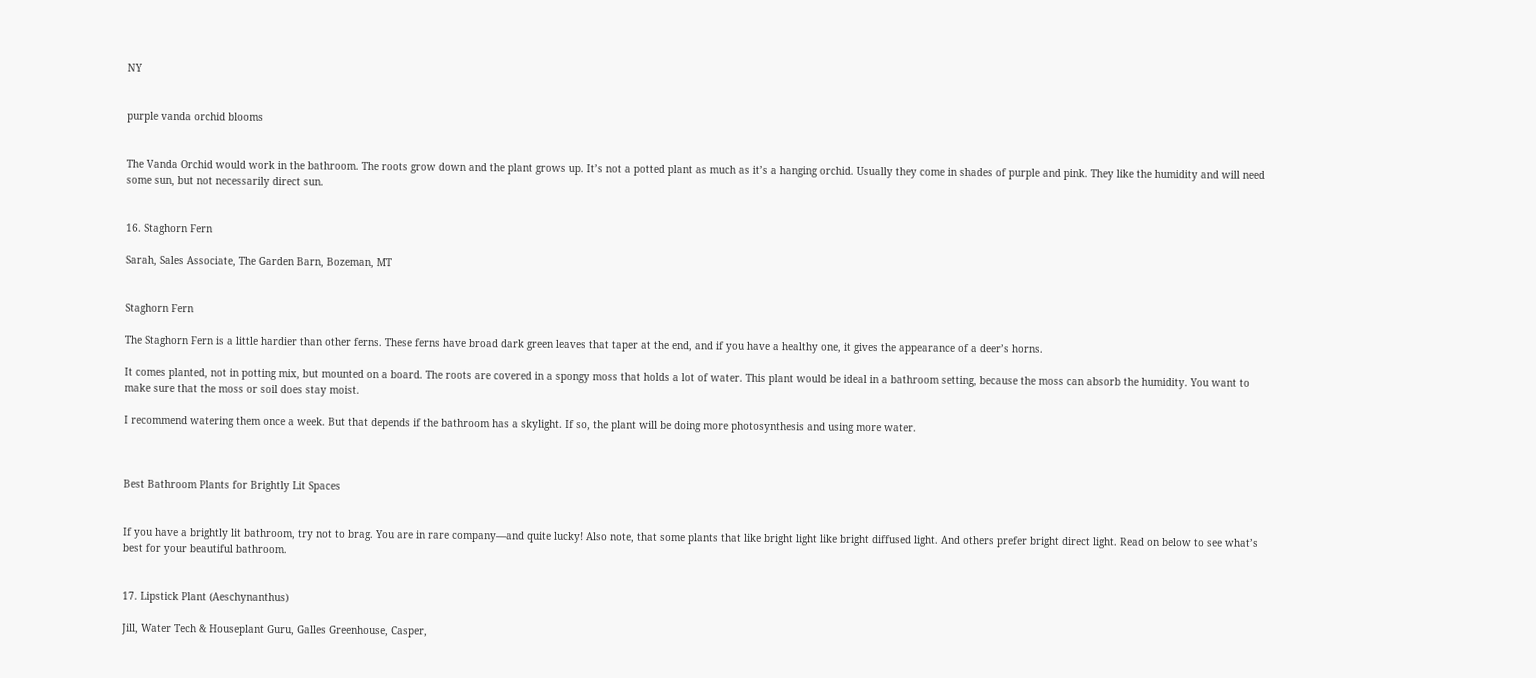NY


purple vanda orchid blooms


The Vanda Orchid would work in the bathroom. The roots grow down and the plant grows up. It’s not a potted plant as much as it’s a hanging orchid. Usually they come in shades of purple and pink. They like the humidity and will need some sun, but not necessarily direct sun.


16. Staghorn Fern

Sarah, Sales Associate, The Garden Barn, Bozeman, MT


Staghorn Fern

The Staghorn Fern is a little hardier than other ferns. These ferns have broad dark green leaves that taper at the end, and if you have a healthy one, it gives the appearance of a deer’s horns.

It comes planted, not in potting mix, but mounted on a board. The roots are covered in a spongy moss that holds a lot of water. This plant would be ideal in a bathroom setting, because the moss can absorb the humidity. You want to make sure that the moss or soil does stay moist.

I recommend watering them once a week. But that depends if the bathroom has a skylight. If so, the plant will be doing more photosynthesis and using more water.



Best Bathroom Plants for Brightly Lit Spaces


If you have a brightly lit bathroom, try not to brag. You are in rare company—and quite lucky! Also note, that some plants that like bright light like bright diffused light. And others prefer bright direct light. Read on below to see what’s best for your beautiful bathroom.


17. Lipstick Plant (Aeschynanthus)

Jill, Water Tech & Houseplant Guru, Galles Greenhouse, Casper,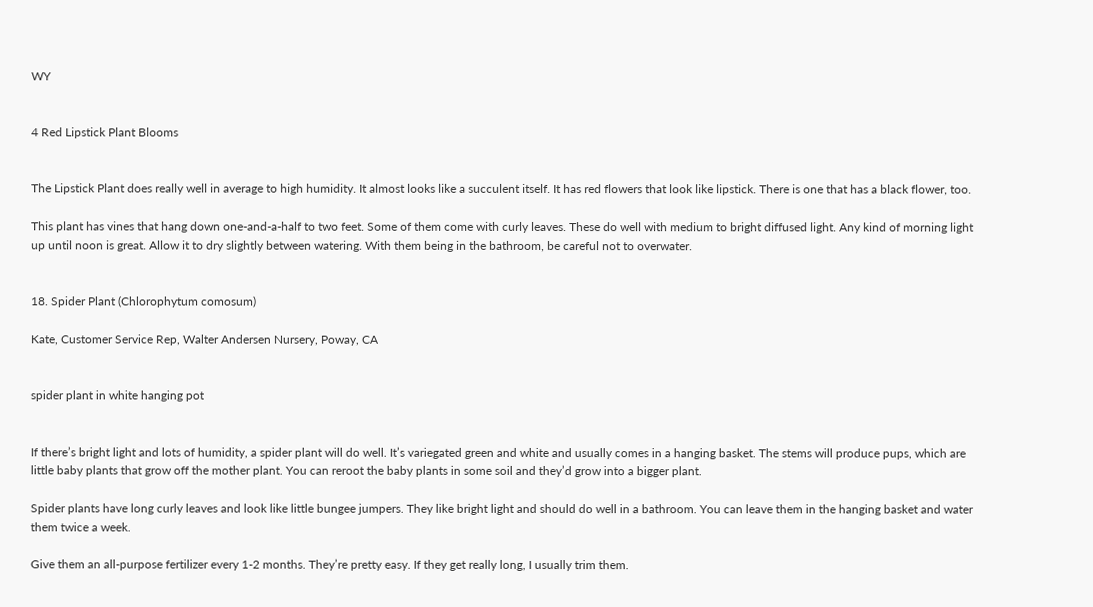WY


4 Red Lipstick Plant Blooms


The Lipstick Plant does really well in average to high humidity. It almost looks like a succulent itself. It has red flowers that look like lipstick. There is one that has a black flower, too.

This plant has vines that hang down one-and-a-half to two feet. Some of them come with curly leaves. These do well with medium to bright diffused light. Any kind of morning light up until noon is great. Allow it to dry slightly between watering. With them being in the bathroom, be careful not to overwater.


18. Spider Plant (Chlorophytum comosum)

Kate, Customer Service Rep, Walter Andersen Nursery, Poway, CA


spider plant in white hanging pot


If there’s bright light and lots of humidity, a spider plant will do well. It’s variegated green and white and usually comes in a hanging basket. The stems will produce pups, which are little baby plants that grow off the mother plant. You can reroot the baby plants in some soil and they’d grow into a bigger plant.

Spider plants have long curly leaves and look like little bungee jumpers. They like bright light and should do well in a bathroom. You can leave them in the hanging basket and water them twice a week.

Give them an all-purpose fertilizer every 1-2 months. They’re pretty easy. If they get really long, I usually trim them.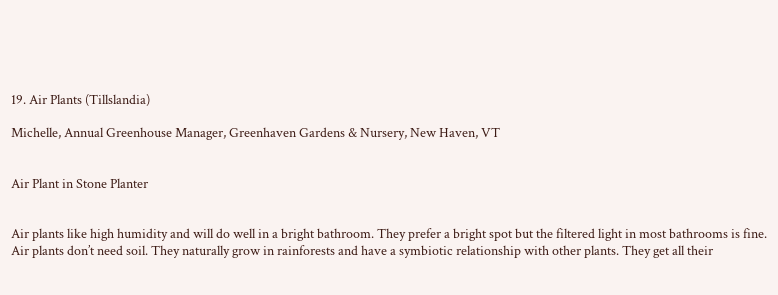19. Air Plants (Tillslandia)

Michelle, Annual Greenhouse Manager, Greenhaven Gardens & Nursery, New Haven, VT


Air Plant in Stone Planter


Air plants like high humidity and will do well in a bright bathroom. They prefer a bright spot but the filtered light in most bathrooms is fine. Air plants don’t need soil. They naturally grow in rainforests and have a symbiotic relationship with other plants. They get all their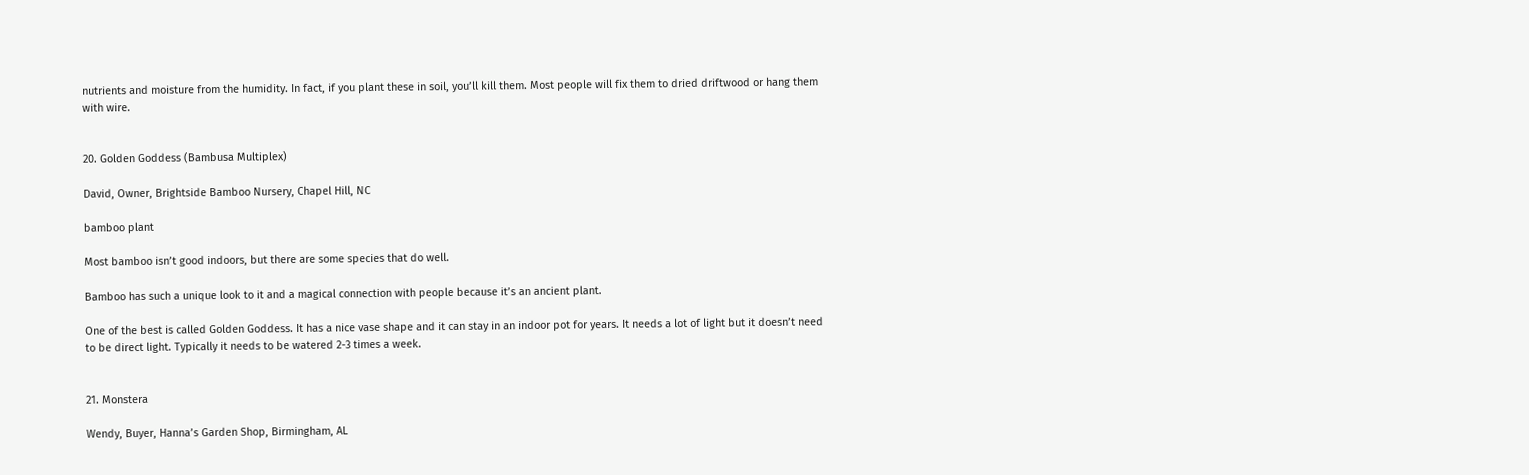nutrients and moisture from the humidity. In fact, if you plant these in soil, you’ll kill them. Most people will fix them to dried driftwood or hang them with wire.


20. Golden Goddess (Bambusa Multiplex)

David, Owner, Brightside Bamboo Nursery, Chapel Hill, NC

bamboo plant

Most bamboo isn’t good indoors, but there are some species that do well.

Bamboo has such a unique look to it and a magical connection with people because it’s an ancient plant.

One of the best is called Golden Goddess. It has a nice vase shape and it can stay in an indoor pot for years. It needs a lot of light but it doesn’t need to be direct light. Typically it needs to be watered 2-3 times a week.


21. Monstera

Wendy, Buyer, Hanna’s Garden Shop, Birmingham, AL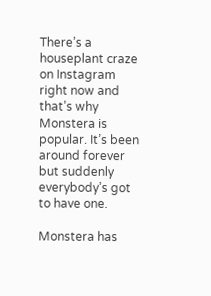There’s a houseplant craze on Instagram right now and that’s why Monstera is popular. It’s been around forever but suddenly everybody’s got to have one.

Monstera has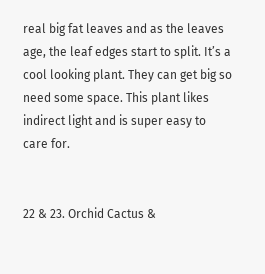real big fat leaves and as the leaves age, the leaf edges start to split. It’s a cool looking plant. They can get big so need some space. This plant likes indirect light and is super easy to care for.


22 & 23. Orchid Cactus &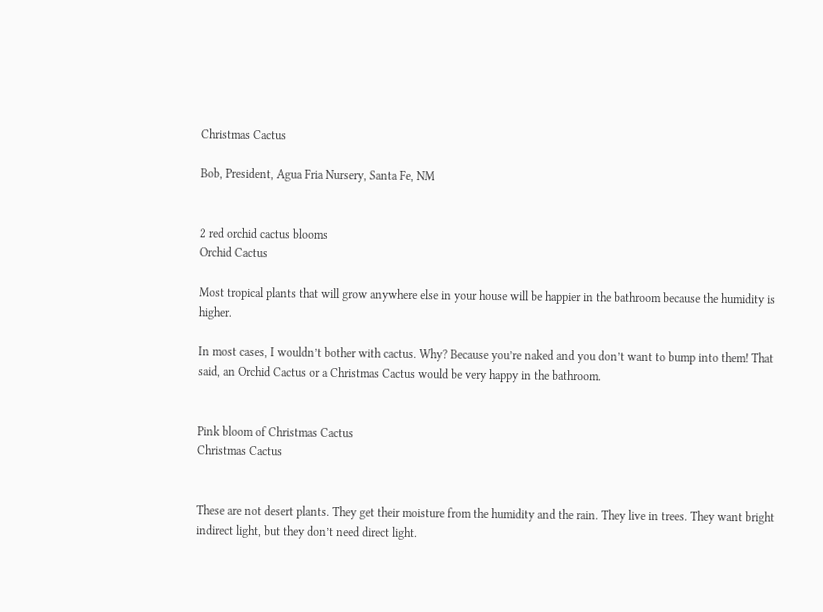Christmas Cactus

Bob, President, Agua Fria Nursery, Santa Fe, NM


2 red orchid cactus blooms
Orchid Cactus

Most tropical plants that will grow anywhere else in your house will be happier in the bathroom because the humidity is higher.

In most cases, I wouldn’t bother with cactus. Why? Because you’re naked and you don’t want to bump into them! That said, an Orchid Cactus or a Christmas Cactus would be very happy in the bathroom.


Pink bloom of Christmas Cactus
Christmas Cactus


These are not desert plants. They get their moisture from the humidity and the rain. They live in trees. They want bright indirect light, but they don’t need direct light.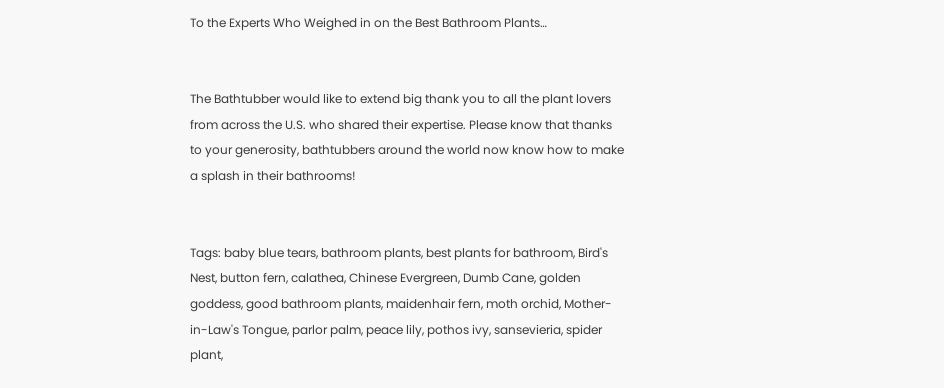To the Experts Who Weighed in on the Best Bathroom Plants…


The Bathtubber would like to extend big thank you to all the plant lovers from across the U.S. who shared their expertise. Please know that thanks to your generosity, bathtubbers around the world now know how to make a splash in their bathrooms!


Tags: baby blue tears, bathroom plants, best plants for bathroom, Bird's Nest, button fern, calathea, Chinese Evergreen, Dumb Cane, golden goddess, good bathroom plants, maidenhair fern, moth orchid, Mother-in-Law's Tongue, parlor palm, peace lily, pothos ivy, sansevieria, spider plant,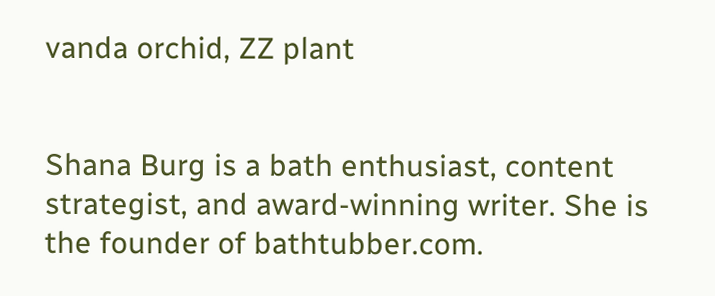vanda orchid, ZZ plant


Shana Burg is a bath enthusiast, content strategist, and award-winning writer. She is the founder of bathtubber.com.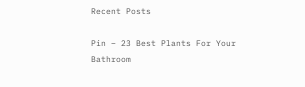Recent Posts

Pin – 23 Best Plants For Your Bathroom